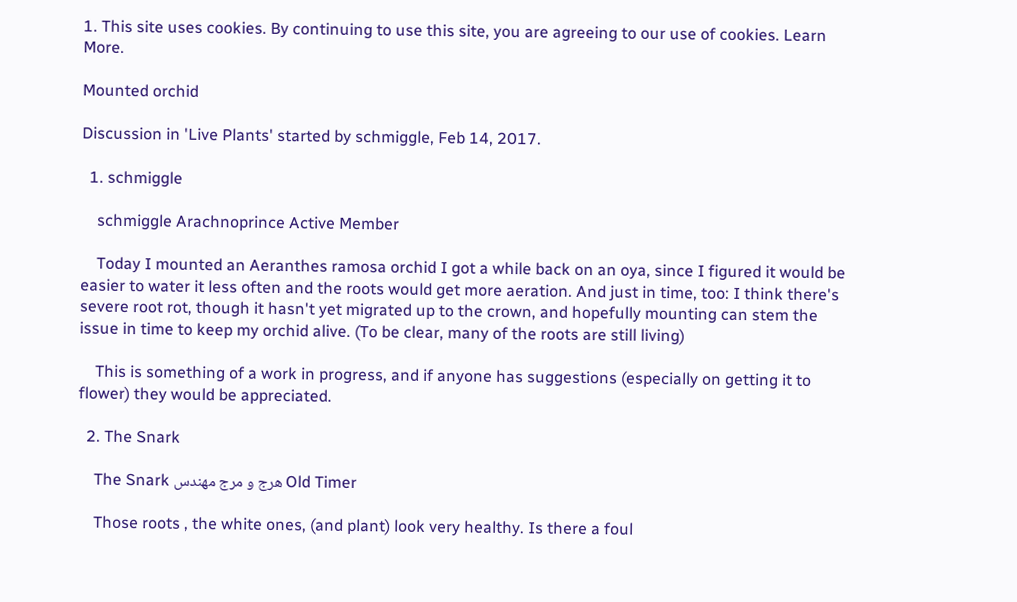1. This site uses cookies. By continuing to use this site, you are agreeing to our use of cookies. Learn More.

Mounted orchid

Discussion in 'Live Plants' started by schmiggle, Feb 14, 2017.

  1. schmiggle

    schmiggle Arachnoprince Active Member

    Today I mounted an Aeranthes ramosa orchid I got a while back on an oya, since I figured it would be easier to water it less often and the roots would get more aeration. And just in time, too: I think there's severe root rot, though it hasn't yet migrated up to the crown, and hopefully mounting can stem the issue in time to keep my orchid alive. (To be clear, many of the roots are still living)

    This is something of a work in progress, and if anyone has suggestions (especially on getting it to flower) they would be appreciated.

  2. The Snark

    The Snark هرج و مرج مهندس Old Timer

    Those roots , the white ones, (and plant) look very healthy. Is there a foul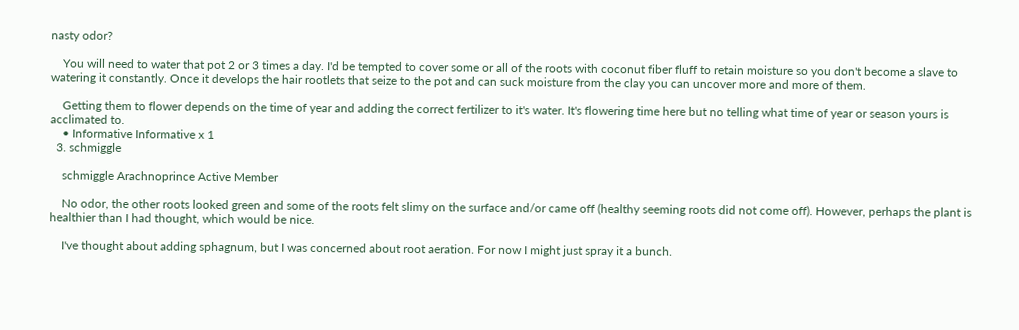nasty odor?

    You will need to water that pot 2 or 3 times a day. I'd be tempted to cover some or all of the roots with coconut fiber fluff to retain moisture so you don't become a slave to watering it constantly. Once it develops the hair rootlets that seize to the pot and can suck moisture from the clay you can uncover more and more of them.

    Getting them to flower depends on the time of year and adding the correct fertilizer to it's water. It's flowering time here but no telling what time of year or season yours is acclimated to.
    • Informative Informative x 1
  3. schmiggle

    schmiggle Arachnoprince Active Member

    No odor, the other roots looked green and some of the roots felt slimy on the surface and/or came off (healthy seeming roots did not come off). However, perhaps the plant is healthier than I had thought, which would be nice.

    I've thought about adding sphagnum, but I was concerned about root aeration. For now I might just spray it a bunch.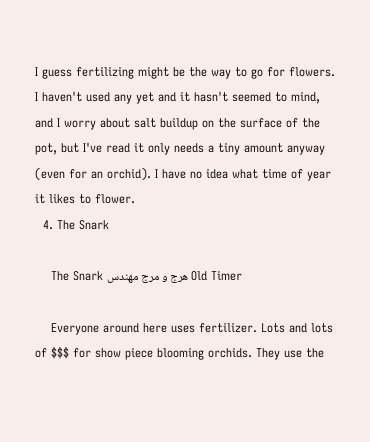I guess fertilizing might be the way to go for flowers. I haven't used any yet and it hasn't seemed to mind, and I worry about salt buildup on the surface of the pot, but I've read it only needs a tiny amount anyway (even for an orchid). I have no idea what time of year it likes to flower.
  4. The Snark

    The Snark هرج و مرج مهندس Old Timer

    Everyone around here uses fertilizer. Lots and lots of $$$ for show piece blooming orchids. They use the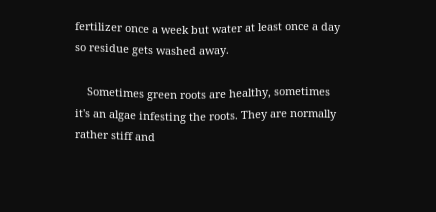fertilizer once a week but water at least once a day so residue gets washed away.

    Sometimes green roots are healthy, sometimes it's an algae infesting the roots. They are normally rather stiff and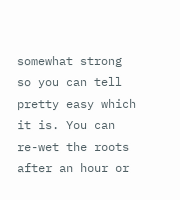somewhat strong so you can tell pretty easy which it is. You can re-wet the roots after an hour or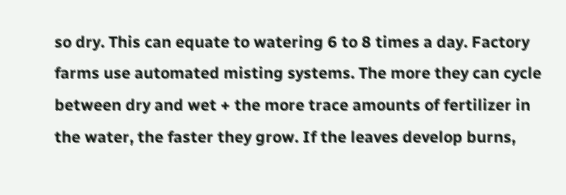so dry. This can equate to watering 6 to 8 times a day. Factory farms use automated misting systems. The more they can cycle between dry and wet + the more trace amounts of fertilizer in the water, the faster they grow. If the leaves develop burns,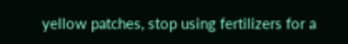yellow patches, stop using fertilizers for a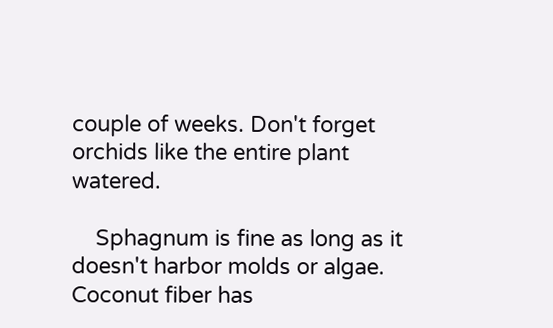couple of weeks. Don't forget orchids like the entire plant watered.

    Sphagnum is fine as long as it doesn't harbor molds or algae. Coconut fiber has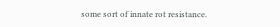some sort of innate rot resistance.